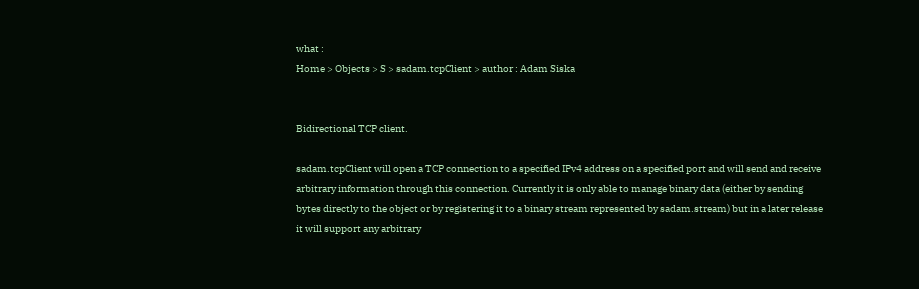what :
Home > Objects > S > sadam.tcpClient > author : Adam Siska


Bidirectional TCP client.

sadam.tcpClient will open a TCP connection to a specified IPv4 address on a specified port and will send and receive arbitrary information through this connection. Currently it is only able to manage binary data (either by sending bytes directly to the object or by registering it to a binary stream represented by sadam.stream) but in a later release it will support any arbitrary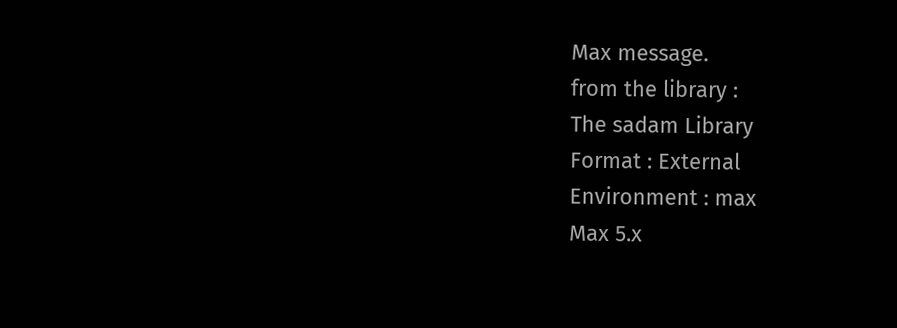Max message.
from the library :
The sadam Library
Format : External
Environment : max
Max 5.x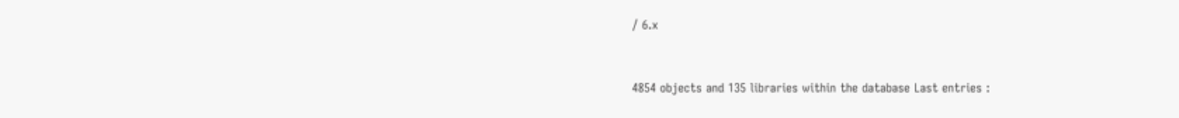/ 6.x


4854 objects and 135 libraries within the database Last entries :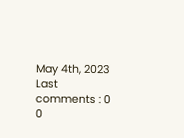May 4th, 2023 Last comments : 0 0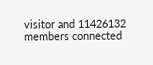visitor and 11426132 members connected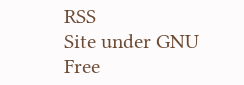RSS
Site under GNU Free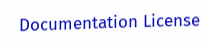Documentation License